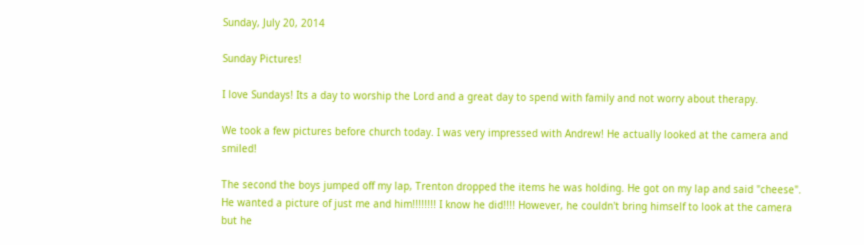Sunday, July 20, 2014

Sunday Pictures!

I love Sundays! Its a day to worship the Lord and a great day to spend with family and not worry about therapy.

We took a few pictures before church today. I was very impressed with Andrew! He actually looked at the camera and smiled!

The second the boys jumped off my lap, Trenton dropped the items he was holding. He got on my lap and said "cheese". He wanted a picture of just me and him!!!!!!!! I know he did!!!! However, he couldn't bring himself to look at the camera but he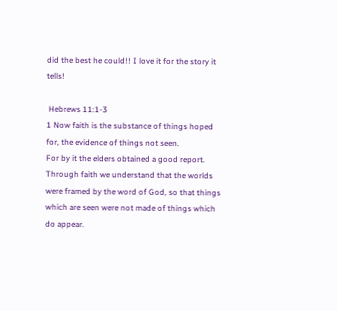did the best he could!! I love it for the story it tells!

 Hebrews 11:1-3
1 Now faith is the substance of things hoped for, the evidence of things not seen.
For by it the elders obtained a good report.
Through faith we understand that the worlds were framed by the word of God, so that things which are seen were not made of things which do appear.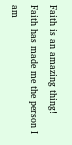Faith is an amazing thing! Faith has made me the person I am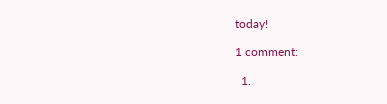today!

1 comment:

  1.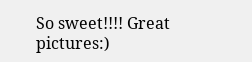So sweet!!!! Great pictures:)